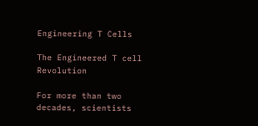Engineering T Cells

The Engineered T cell Revolution

For more than two decades, scientists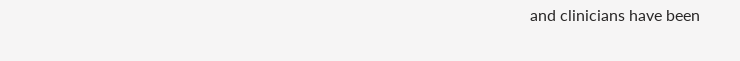and clinicians have been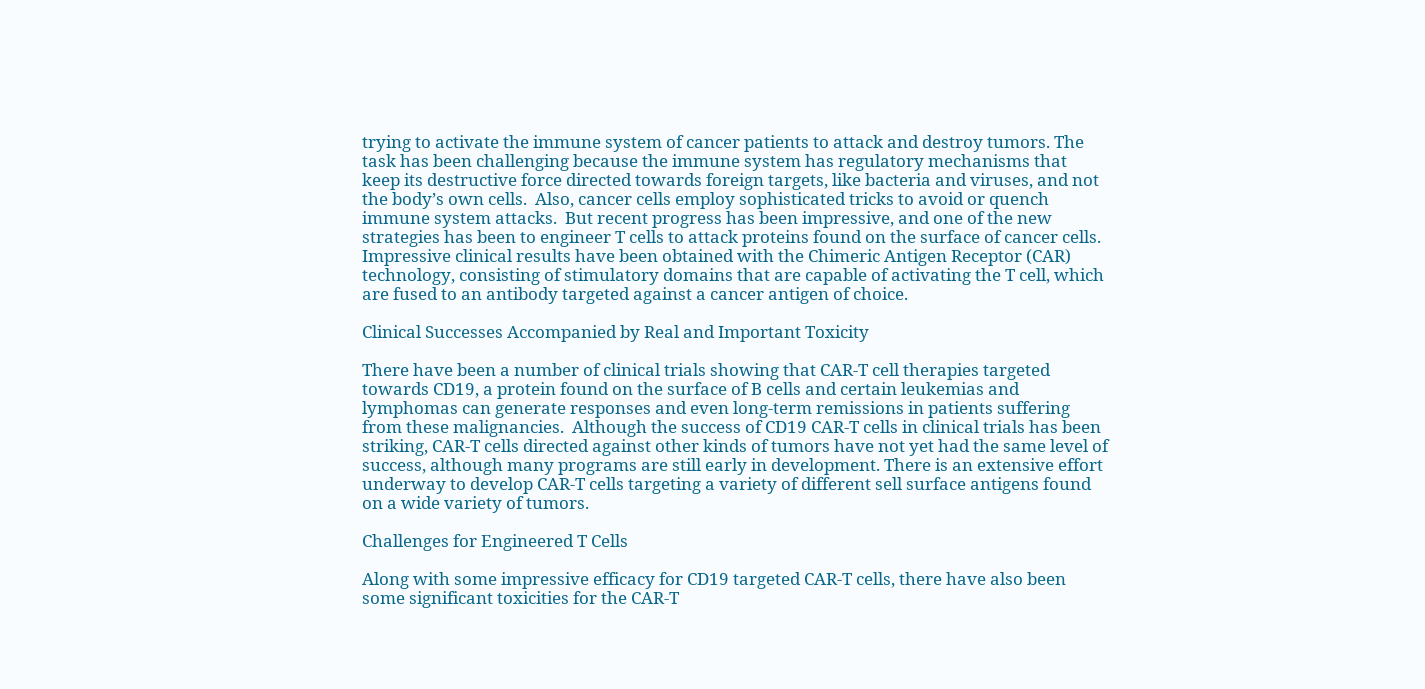trying to activate the immune system of cancer patients to attack and destroy tumors. The task has been challenging because the immune system has regulatory mechanisms that keep its destructive force directed towards foreign targets, like bacteria and viruses, and not the body’s own cells.  Also, cancer cells employ sophisticated tricks to avoid or quench immune system attacks.  But recent progress has been impressive, and one of the new strategies has been to engineer T cells to attack proteins found on the surface of cancer cells.  Impressive clinical results have been obtained with the Chimeric Antigen Receptor (CAR) technology, consisting of stimulatory domains that are capable of activating the T cell, which are fused to an antibody targeted against a cancer antigen of choice.

Clinical Successes Accompanied by Real and Important Toxicity

There have been a number of clinical trials showing that CAR-T cell therapies targeted towards CD19, a protein found on the surface of B cells and certain leukemias and lymphomas can generate responses and even long-term remissions in patients suffering from these malignancies.  Although the success of CD19 CAR-T cells in clinical trials has been striking, CAR-T cells directed against other kinds of tumors have not yet had the same level of success, although many programs are still early in development. There is an extensive effort underway to develop CAR-T cells targeting a variety of different sell surface antigens found on a wide variety of tumors.

Challenges for Engineered T Cells

Along with some impressive efficacy for CD19 targeted CAR-T cells, there have also been some significant toxicities for the CAR-T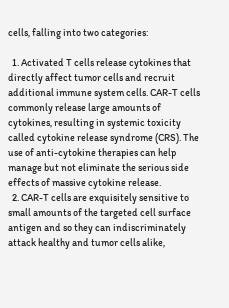cells, falling into two categories:

  1. Activated T cells release cytokines that directly affect tumor cells and recruit additional immune system cells. CAR-T cells commonly release large amounts of cytokines, resulting in systemic toxicity called cytokine release syndrome (CRS). The use of anti-cytokine therapies can help manage but not eliminate the serious side effects of massive cytokine release.
  2. CAR-T cells are exquisitely sensitive to small amounts of the targeted cell surface antigen and so they can indiscriminately attack healthy and tumor cells alike,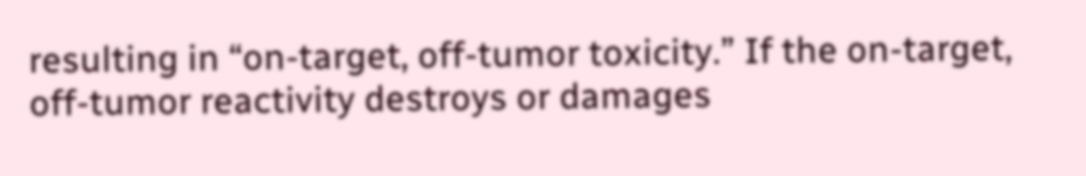resulting in “on-target, off-tumor toxicity.” If the on-target, off-tumor reactivity destroys or damages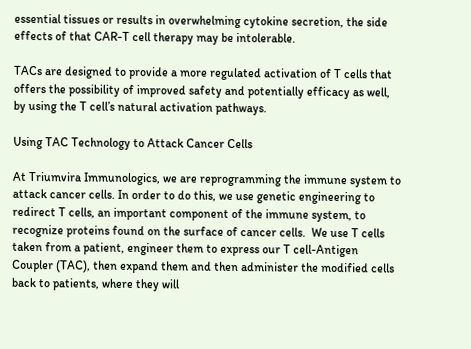essential tissues or results in overwhelming cytokine secretion, the side effects of that CAR-T cell therapy may be intolerable.

TACs are designed to provide a more regulated activation of T cells that offers the possibility of improved safety and potentially efficacy as well, by using the T cell’s natural activation pathways.

Using TAC Technology to Attack Cancer Cells

At Triumvira Immunologics, we are reprogramming the immune system to attack cancer cells. In order to do this, we use genetic engineering to redirect T cells, an important component of the immune system, to recognize proteins found on the surface of cancer cells.  We use T cells taken from a patient, engineer them to express our T cell-Antigen Coupler (TAC), then expand them and then administer the modified cells back to patients, where they will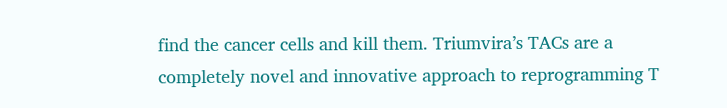find the cancer cells and kill them. Triumvira’s TACs are a completely novel and innovative approach to reprogramming T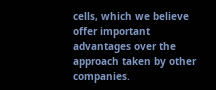cells, which we believe offer important advantages over the approach taken by other companies.